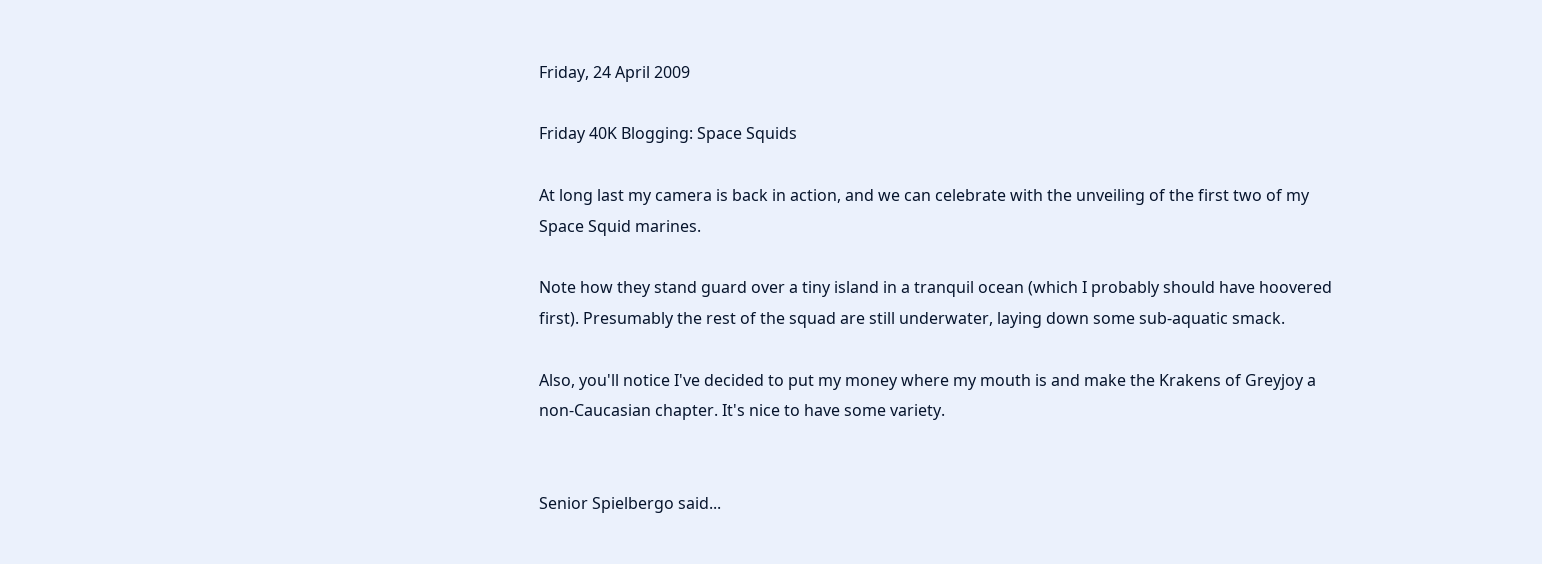Friday, 24 April 2009

Friday 40K Blogging: Space Squids

At long last my camera is back in action, and we can celebrate with the unveiling of the first two of my Space Squid marines.

Note how they stand guard over a tiny island in a tranquil ocean (which I probably should have hoovered first). Presumably the rest of the squad are still underwater, laying down some sub-aquatic smack.

Also, you'll notice I've decided to put my money where my mouth is and make the Krakens of Greyjoy a non-Caucasian chapter. It's nice to have some variety.


Senior Spielbergo said...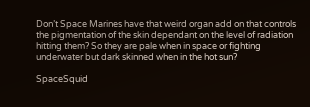Don’t Space Marines have that weird organ add on that controls the pigmentation of the skin dependant on the level of radiation hitting them? So they are pale when in space or fighting underwater but dark skinned when in the hot sun?

SpaceSquid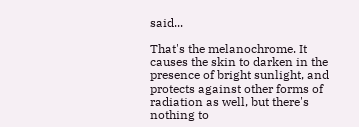said...

That's the melanochrome. It causes the skin to darken in the presence of bright sunlight, and protects against other forms of radiation as well, but there's nothing to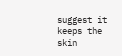suggest it keeps the skin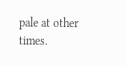pale at other times.